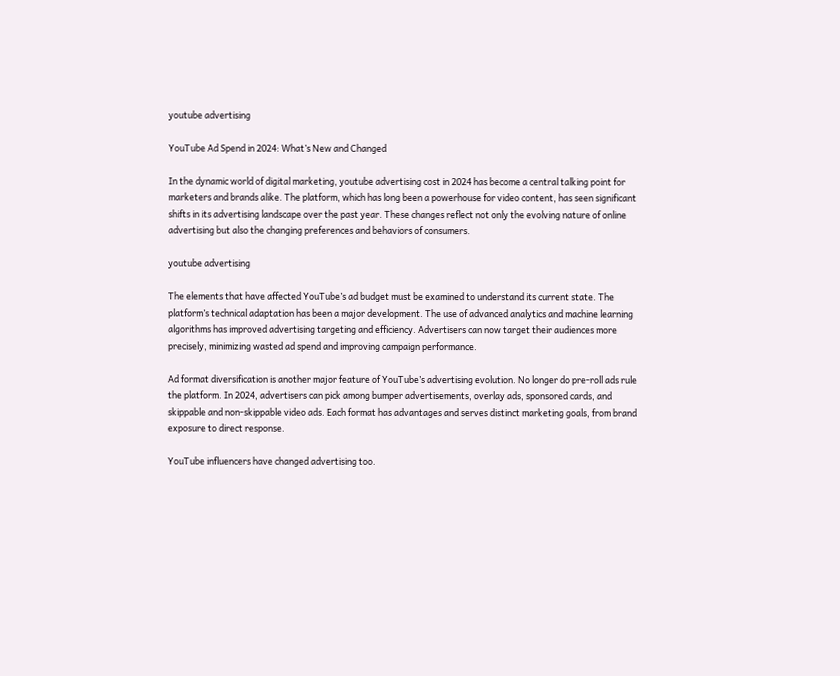youtube advertising

YouTube Ad Spend in 2024: What’s New and Changed

In the dynamic world of digital marketing, youtube advertising cost in 2024 has become a central talking point for marketers and brands alike. The platform, which has long been a powerhouse for video content, has seen significant shifts in its advertising landscape over the past year. These changes reflect not only the evolving nature of online advertising but also the changing preferences and behaviors of consumers.

youtube advertising

The elements that have affected YouTube’s ad budget must be examined to understand its current state. The platform’s technical adaptation has been a major development. The use of advanced analytics and machine learning algorithms has improved advertising targeting and efficiency. Advertisers can now target their audiences more precisely, minimizing wasted ad spend and improving campaign performance.

Ad format diversification is another major feature of YouTube’s advertising evolution. No longer do pre-roll ads rule the platform. In 2024, advertisers can pick among bumper advertisements, overlay ads, sponsored cards, and skippable and non-skippable video ads. Each format has advantages and serves distinct marketing goals, from brand exposure to direct response.

YouTube influencers have changed advertising too.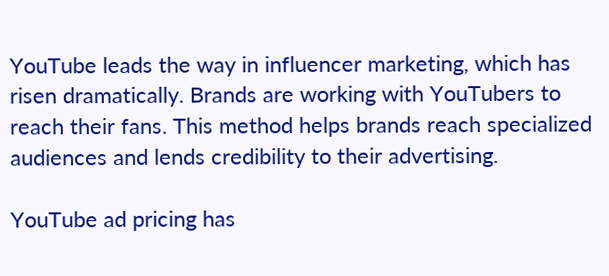YouTube leads the way in influencer marketing, which has risen dramatically. Brands are working with YouTubers to reach their fans. This method helps brands reach specialized audiences and lends credibility to their advertising.

YouTube ad pricing has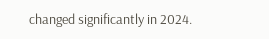changed significantly in 2024.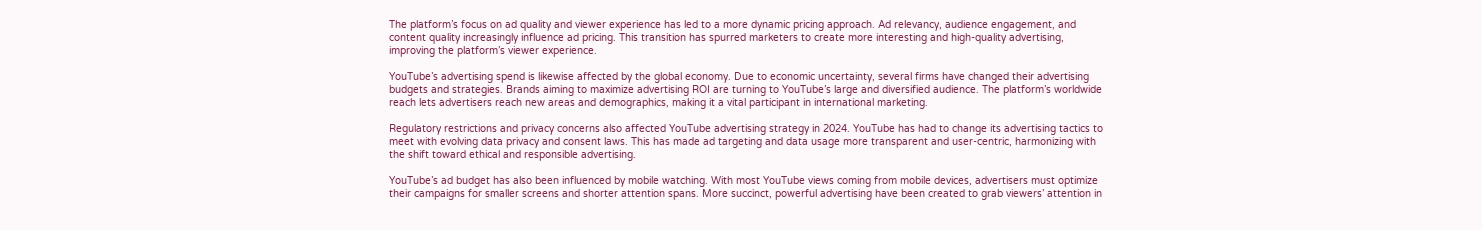The platform’s focus on ad quality and viewer experience has led to a more dynamic pricing approach. Ad relevancy, audience engagement, and content quality increasingly influence ad pricing. This transition has spurred marketers to create more interesting and high-quality advertising, improving the platform’s viewer experience.

YouTube’s advertising spend is likewise affected by the global economy. Due to economic uncertainty, several firms have changed their advertising budgets and strategies. Brands aiming to maximize advertising ROI are turning to YouTube’s large and diversified audience. The platform’s worldwide reach lets advertisers reach new areas and demographics, making it a vital participant in international marketing.

Regulatory restrictions and privacy concerns also affected YouTube advertising strategy in 2024. YouTube has had to change its advertising tactics to meet with evolving data privacy and consent laws. This has made ad targeting and data usage more transparent and user-centric, harmonizing with the shift toward ethical and responsible advertising.

YouTube’s ad budget has also been influenced by mobile watching. With most YouTube views coming from mobile devices, advertisers must optimize their campaigns for smaller screens and shorter attention spans. More succinct, powerful advertising have been created to grab viewers’ attention in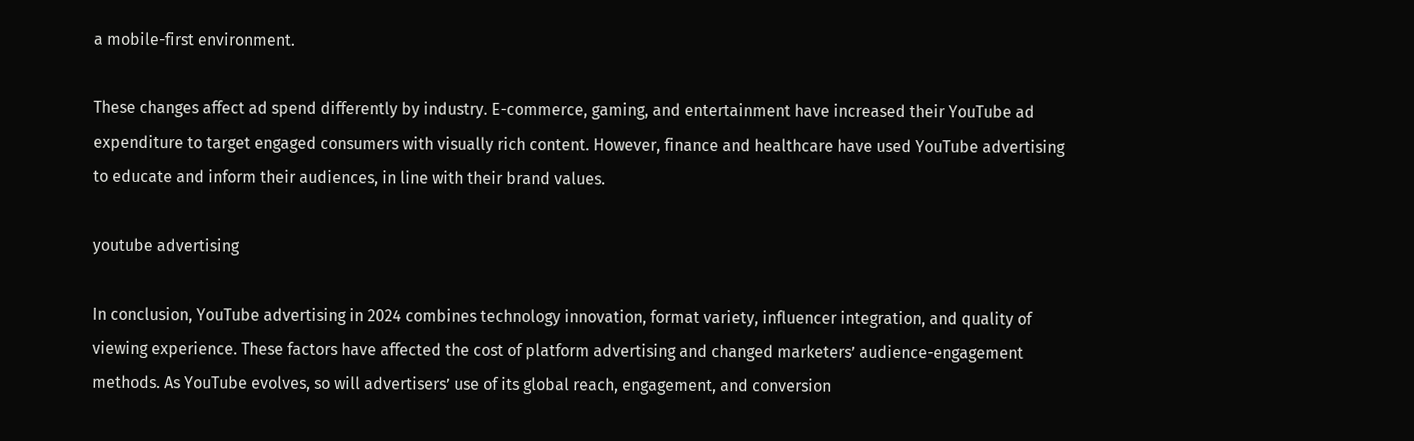a mobile-first environment.

These changes affect ad spend differently by industry. E-commerce, gaming, and entertainment have increased their YouTube ad expenditure to target engaged consumers with visually rich content. However, finance and healthcare have used YouTube advertising to educate and inform their audiences, in line with their brand values.

youtube advertising

In conclusion, YouTube advertising in 2024 combines technology innovation, format variety, influencer integration, and quality of viewing experience. These factors have affected the cost of platform advertising and changed marketers’ audience-engagement methods. As YouTube evolves, so will advertisers’ use of its global reach, engagement, and conversion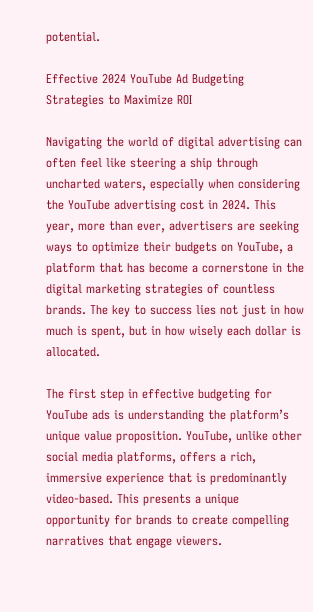potential.

Effective 2024 YouTube Ad Budgeting Strategies to Maximize ROI

Navigating the world of digital advertising can often feel like steering a ship through uncharted waters, especially when considering the YouTube advertising cost in 2024. This year, more than ever, advertisers are seeking ways to optimize their budgets on YouTube, a platform that has become a cornerstone in the digital marketing strategies of countless brands. The key to success lies not just in how much is spent, but in how wisely each dollar is allocated.

The first step in effective budgeting for YouTube ads is understanding the platform’s unique value proposition. YouTube, unlike other social media platforms, offers a rich, immersive experience that is predominantly video-based. This presents a unique opportunity for brands to create compelling narratives that engage viewers.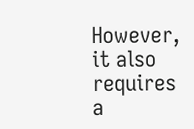However, it also requires a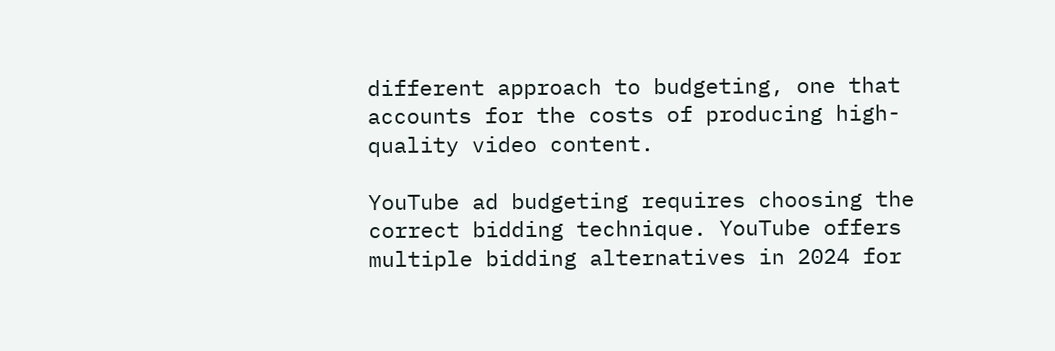different approach to budgeting, one that accounts for the costs of producing high-quality video content.

YouTube ad budgeting requires choosing the correct bidding technique. YouTube offers multiple bidding alternatives in 2024 for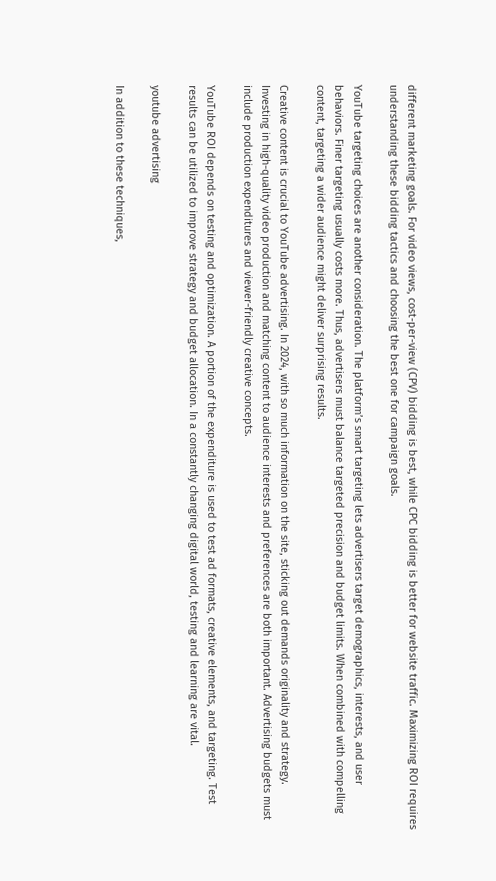different marketing goals. For video views, cost-per-view (CPV) bidding is best, while CPC bidding is better for website traffic. Maximizing ROI requires understanding these bidding tactics and choosing the best one for campaign goals.

YouTube targeting choices are another consideration. The platform’s smart targeting lets advertisers target demographics, interests, and user behaviors. Finer targeting usually costs more. Thus, advertisers must balance targeted precision and budget limits. When combined with compelling content, targeting a wider audience might deliver surprising results.

Creative content is crucial to YouTube advertising. In 2024, with so much information on the site, sticking out demands originality and strategy. Investing in high-quality video production and matching content to audience interests and preferences are both important. Advertising budgets must include production expenditures and viewer-friendly creative concepts.

YouTube ROI depends on testing and optimization. A portion of the expenditure is used to test ad formats, creative elements, and targeting. Test results can be utilized to improve strategy and budget allocation. In a constantly changing digital world, testing and learning are vital.

youtube advertising

In addition to these techniques,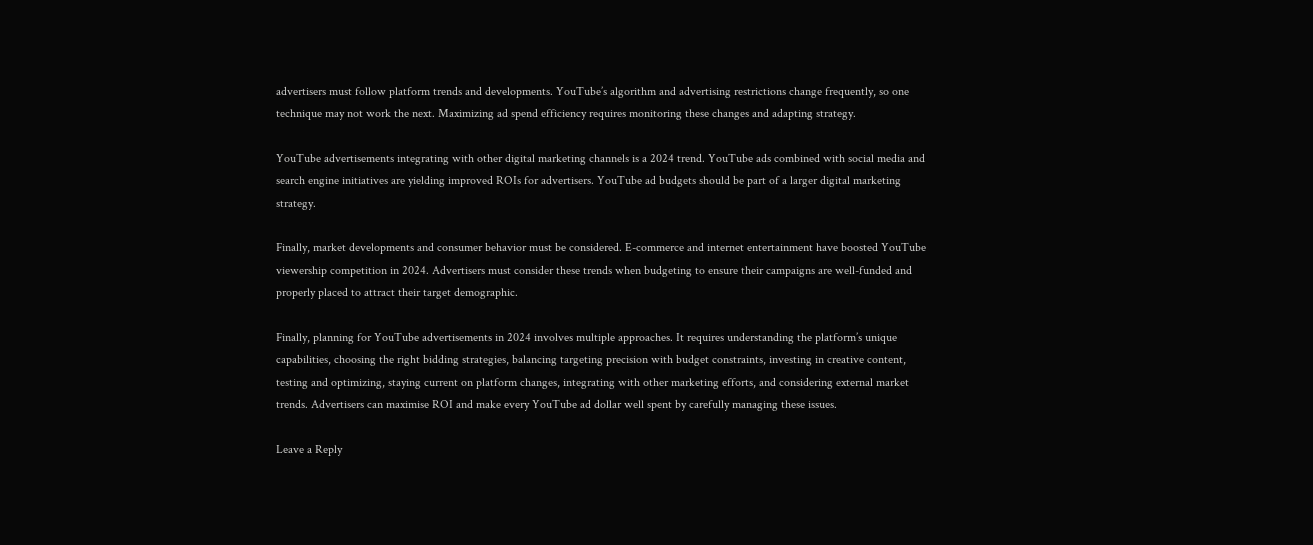advertisers must follow platform trends and developments. YouTube’s algorithm and advertising restrictions change frequently, so one technique may not work the next. Maximizing ad spend efficiency requires monitoring these changes and adapting strategy.

YouTube advertisements integrating with other digital marketing channels is a 2024 trend. YouTube ads combined with social media and search engine initiatives are yielding improved ROIs for advertisers. YouTube ad budgets should be part of a larger digital marketing strategy.

Finally, market developments and consumer behavior must be considered. E-commerce and internet entertainment have boosted YouTube viewership competition in 2024. Advertisers must consider these trends when budgeting to ensure their campaigns are well-funded and properly placed to attract their target demographic.

Finally, planning for YouTube advertisements in 2024 involves multiple approaches. It requires understanding the platform’s unique capabilities, choosing the right bidding strategies, balancing targeting precision with budget constraints, investing in creative content, testing and optimizing, staying current on platform changes, integrating with other marketing efforts, and considering external market trends. Advertisers can maximise ROI and make every YouTube ad dollar well spent by carefully managing these issues.

Leave a Reply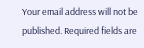Your email address will not be published. Required fields are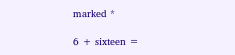marked *

6 + sixteen =